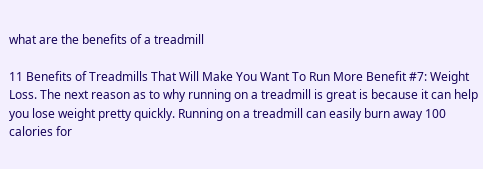what are the benefits of a treadmill

11 Benefits of Treadmills That Will Make You Want To Run More Benefit #7: Weight Loss. The next reason as to why running on a treadmill is great is because it can help you lose weight pretty quickly. Running on a treadmill can easily burn away 100 calories for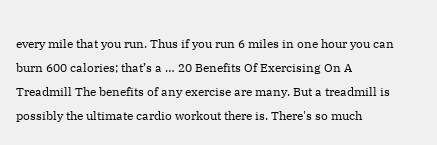every mile that you run. Thus if you run 6 miles in one hour you can burn 600 calories; that’s a … 20 Benefits Of Exercising On A Treadmill The benefits of any exercise are many. But a treadmill is possibly the ultimate cardio workout there is. There's so much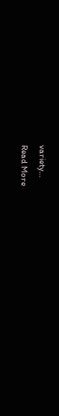variety…
Read More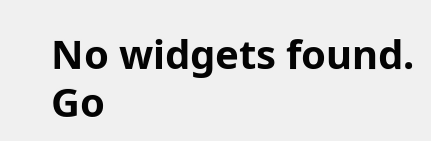No widgets found. Go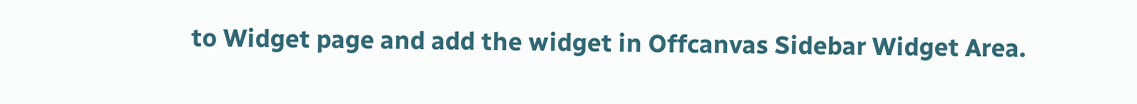to Widget page and add the widget in Offcanvas Sidebar Widget Area.